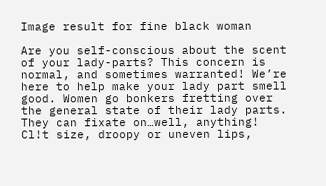Image result for fine black woman

Are you self-conscious about the scent of your lady-parts? This concern is normal, and sometimes warranted! We’re here to help make your lady part smell good. Women go bonkers fretting over the general state of their lady parts. They can fixate on…well, anything! Cl!t size, droopy or uneven lips,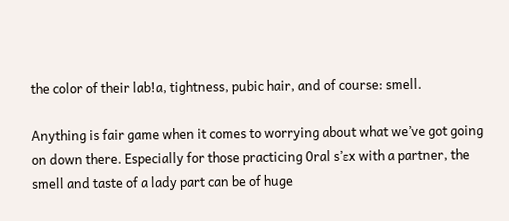the color of their lab!a, tightness, pubic hair, and of course: smell.

Anything is fair game when it comes to worrying about what we’ve got going on down there. Especially for those practicing 0ral s’εx with a partner, the smell and taste of a lady part can be of huge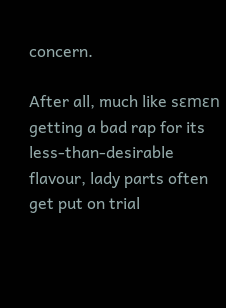concern.

After all, much like sεmεn getting a bad rap for its less-than-desirable flavour, lady parts often get put on trial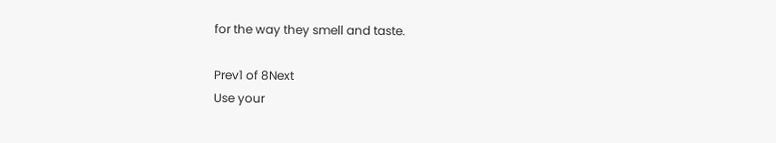for the way they smell and taste.

Prev1 of 8Next
Use your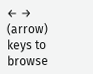← → (arrow) keys to browse